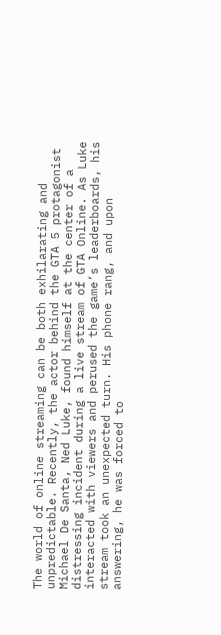The world of online streaming can be both exhilarating and unpredictable. Recently, the actor behind the GTA 5 protagonist Michael De Santa, Ned Luke, found himself at the center of a distressing incident during a live stream of GTA Online. As Luke interacted with viewers and perused the game’s leaderboards, his stream took an unexpected turn. His phone rang, and upon answering, he was forced to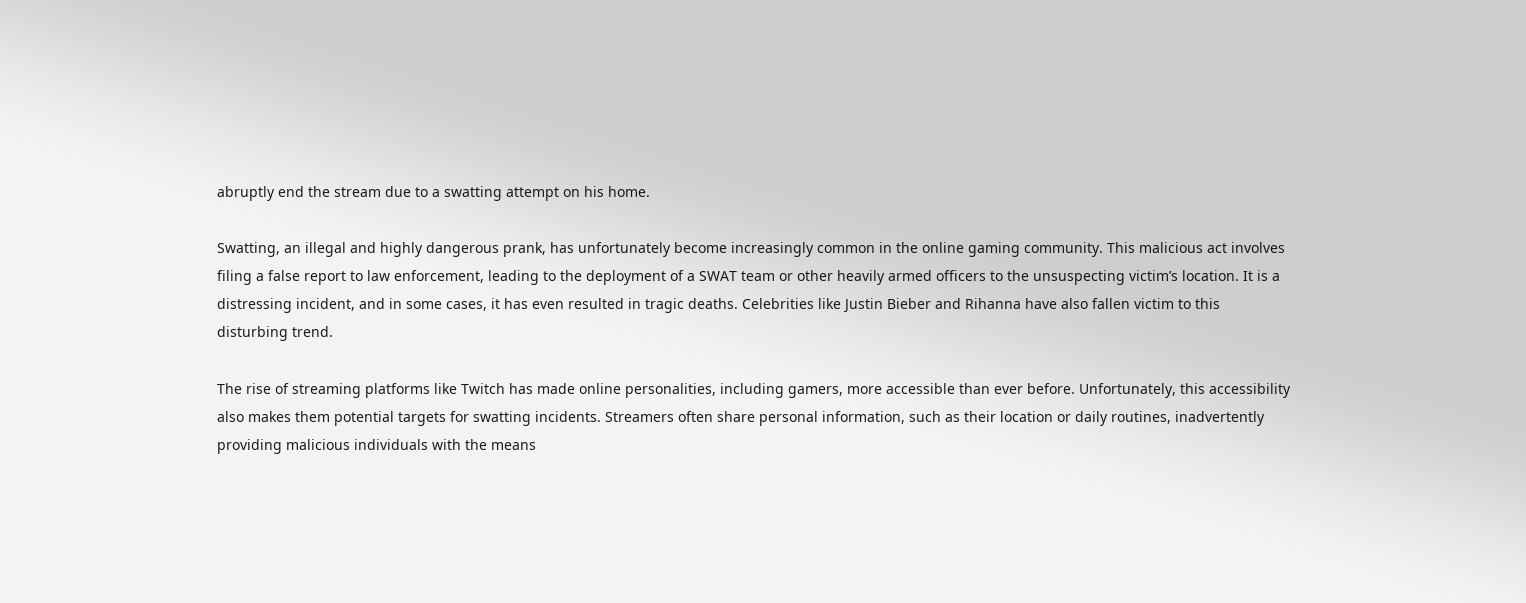abruptly end the stream due to a swatting attempt on his home.

Swatting, an illegal and highly dangerous prank, has unfortunately become increasingly common in the online gaming community. This malicious act involves filing a false report to law enforcement, leading to the deployment of a SWAT team or other heavily armed officers to the unsuspecting victim’s location. It is a distressing incident, and in some cases, it has even resulted in tragic deaths. Celebrities like Justin Bieber and Rihanna have also fallen victim to this disturbing trend.

The rise of streaming platforms like Twitch has made online personalities, including gamers, more accessible than ever before. Unfortunately, this accessibility also makes them potential targets for swatting incidents. Streamers often share personal information, such as their location or daily routines, inadvertently providing malicious individuals with the means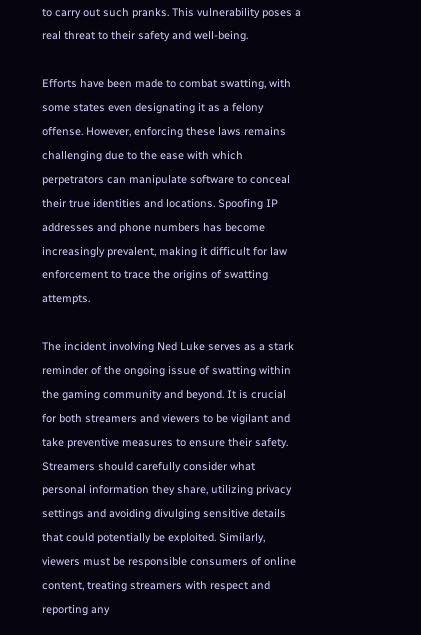to carry out such pranks. This vulnerability poses a real threat to their safety and well-being.

Efforts have been made to combat swatting, with some states even designating it as a felony offense. However, enforcing these laws remains challenging due to the ease with which perpetrators can manipulate software to conceal their true identities and locations. Spoofing IP addresses and phone numbers has become increasingly prevalent, making it difficult for law enforcement to trace the origins of swatting attempts.

The incident involving Ned Luke serves as a stark reminder of the ongoing issue of swatting within the gaming community and beyond. It is crucial for both streamers and viewers to be vigilant and take preventive measures to ensure their safety. Streamers should carefully consider what personal information they share, utilizing privacy settings and avoiding divulging sensitive details that could potentially be exploited. Similarly, viewers must be responsible consumers of online content, treating streamers with respect and reporting any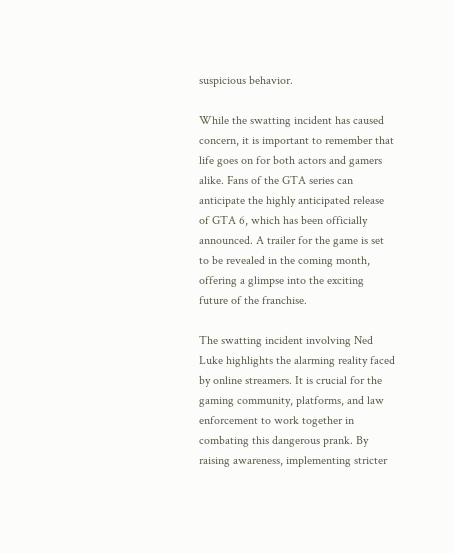suspicious behavior.

While the swatting incident has caused concern, it is important to remember that life goes on for both actors and gamers alike. Fans of the GTA series can anticipate the highly anticipated release of GTA 6, which has been officially announced. A trailer for the game is set to be revealed in the coming month, offering a glimpse into the exciting future of the franchise.

The swatting incident involving Ned Luke highlights the alarming reality faced by online streamers. It is crucial for the gaming community, platforms, and law enforcement to work together in combating this dangerous prank. By raising awareness, implementing stricter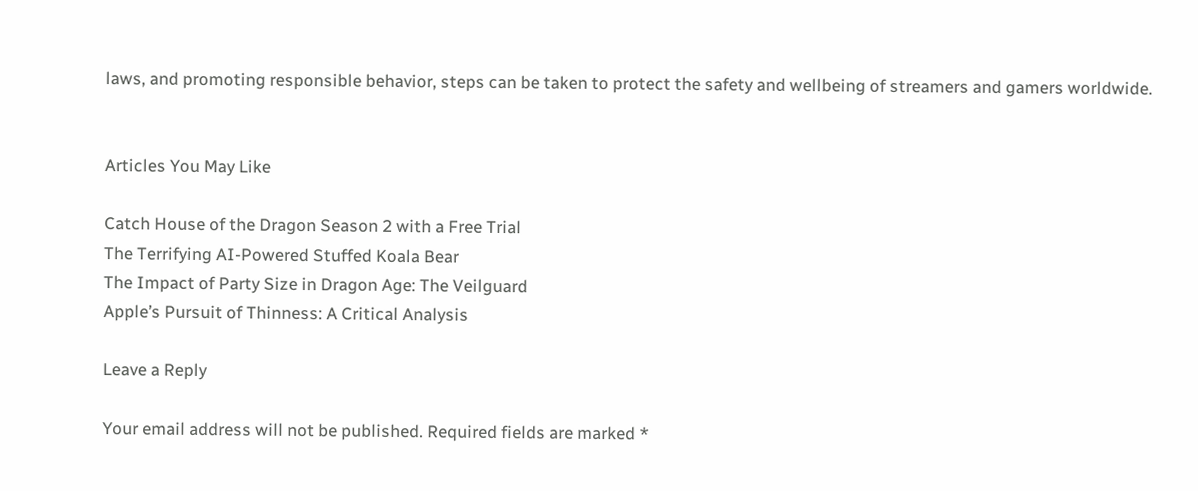laws, and promoting responsible behavior, steps can be taken to protect the safety and wellbeing of streamers and gamers worldwide.


Articles You May Like

Catch House of the Dragon Season 2 with a Free Trial
The Terrifying AI-Powered Stuffed Koala Bear
The Impact of Party Size in Dragon Age: The Veilguard
Apple’s Pursuit of Thinness: A Critical Analysis

Leave a Reply

Your email address will not be published. Required fields are marked *